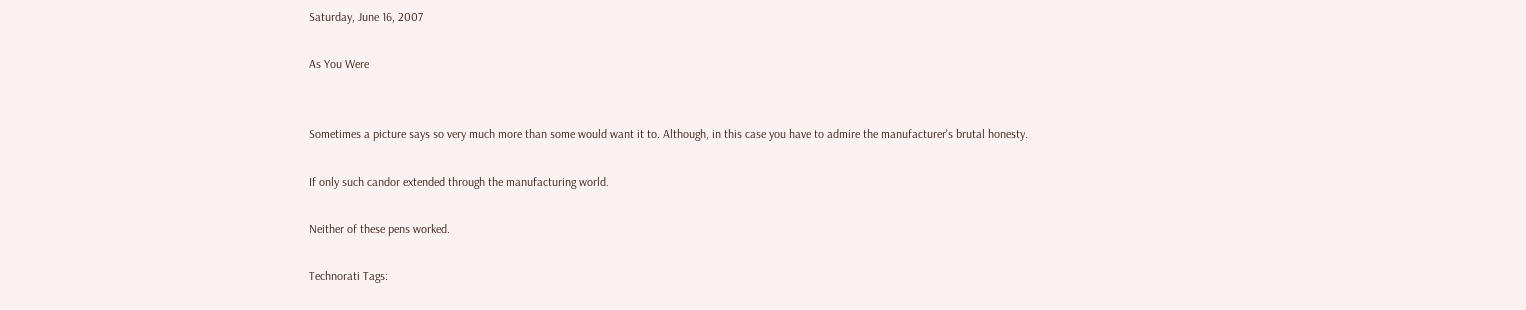Saturday, June 16, 2007

As You Were


Sometimes a picture says so very much more than some would want it to. Although, in this case you have to admire the manufacturer's brutal honesty.

If only such candor extended through the manufacturing world.

Neither of these pens worked.

Technorati Tags: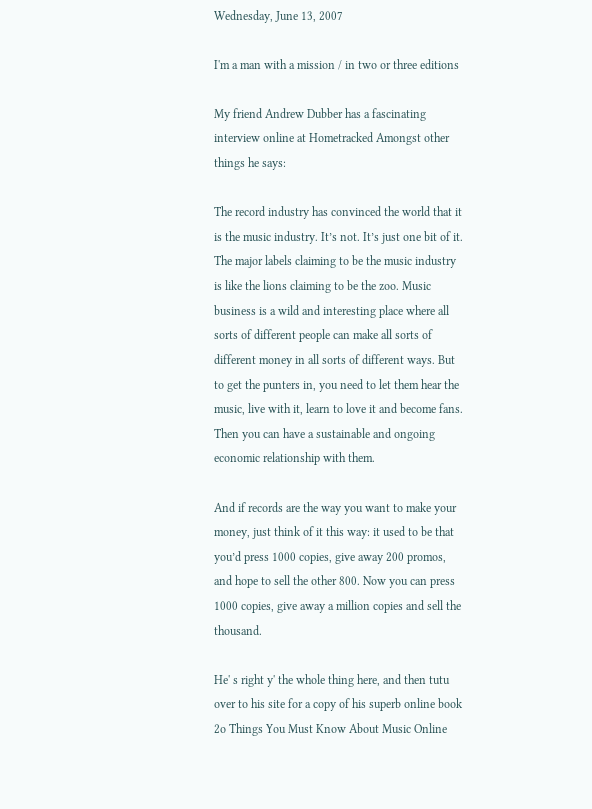Wednesday, June 13, 2007

I'm a man with a mission / in two or three editions

My friend Andrew Dubber has a fascinating interview online at Hometracked Amongst other things he says:

The record industry has convinced the world that it is the music industry. It’s not. It’s just one bit of it. The major labels claiming to be the music industry is like the lions claiming to be the zoo. Music business is a wild and interesting place where all sorts of different people can make all sorts of different money in all sorts of different ways. But to get the punters in, you need to let them hear the music, live with it, learn to love it and become fans. Then you can have a sustainable and ongoing economic relationship with them.

And if records are the way you want to make your money, just think of it this way: it used to be that you’d press 1000 copies, give away 200 promos, and hope to sell the other 800. Now you can press 1000 copies, give away a million copies and sell the thousand.

He' s right y' the whole thing here, and then tutu over to his site for a copy of his superb online book 2o Things You Must Know About Music Online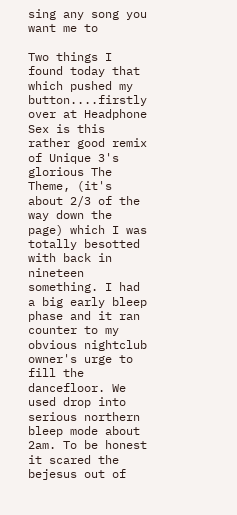sing any song you want me to

Two things I found today that which pushed my button....firstly over at Headphone Sex is this rather good remix of Unique 3's glorious The Theme, (it's about 2/3 of the way down the page) which I was totally besotted with back in nineteen something. I had a big early bleep phase and it ran counter to my obvious nightclub owner's urge to fill the dancefloor. We used drop into serious northern bleep mode about 2am. To be honest it scared the bejesus out of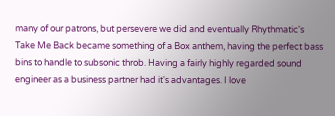many of our patrons, but persevere we did and eventually Rhythmatic's Take Me Back became something of a Box anthem, having the perfect bass bins to handle to subsonic throb. Having a fairly highly regarded sound engineer as a business partner had it's advantages. I love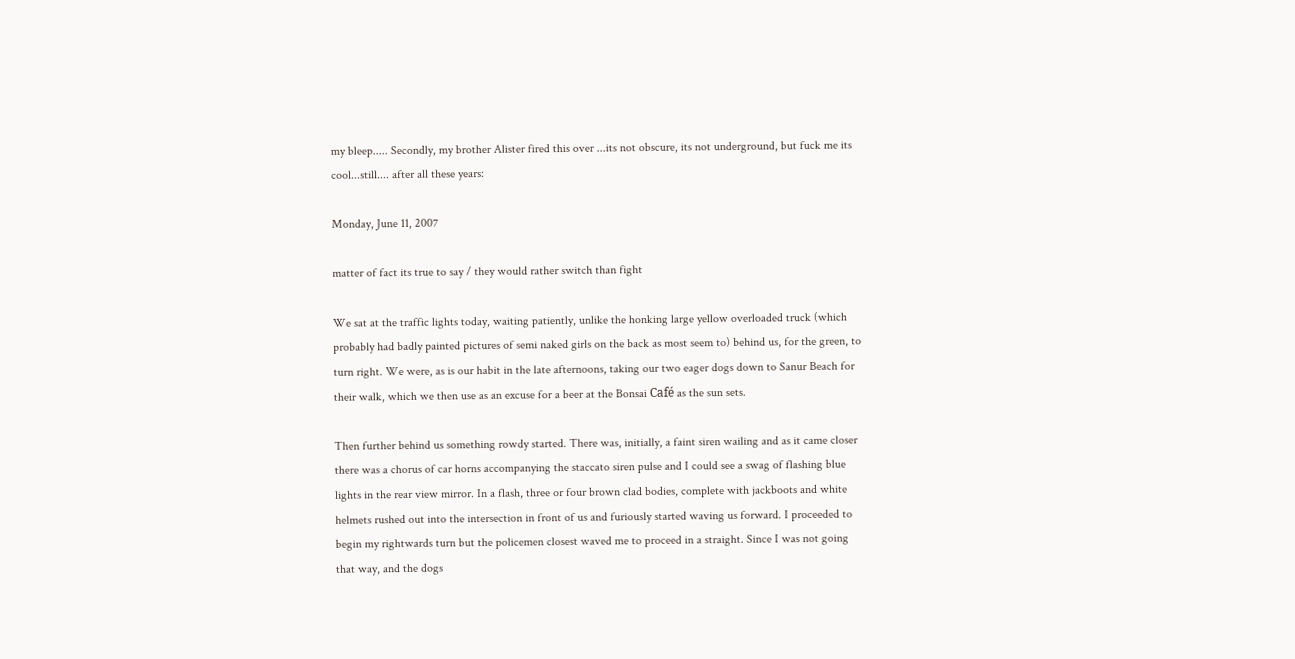my bleep..... Secondly, my brother Alister fired this over ...its not obscure, its not underground, but fuck me its cool...still.... after all these years:

Monday, June 11, 2007

matter of fact its true to say / they would rather switch than fight

We sat at the traffic lights today, waiting patiently, unlike the honking large yellow overloaded truck (which probably had badly painted pictures of semi naked girls on the back as most seem to) behind us, for the green, to turn right. We were, as is our habit in the late afternoons, taking our two eager dogs down to Sanur Beach for their walk, which we then use as an excuse for a beer at the Bonsai Café as the sun sets.

Then further behind us something rowdy started. There was, initially, a faint siren wailing and as it came closer there was a chorus of car horns accompanying the staccato siren pulse and I could see a swag of flashing blue lights in the rear view mirror. In a flash, three or four brown clad bodies, complete with jackboots and white helmets rushed out into the intersection in front of us and furiously started waving us forward. I proceeded to begin my rightwards turn but the policemen closest waved me to proceed in a straight. Since I was not going that way, and the dogs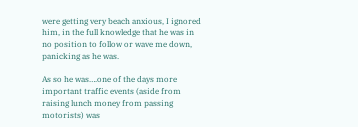were getting very beach anxious, I ignored him, in the full knowledge that he was in no position to follow or wave me down, panicking as he was.

As so he was….one of the days more important traffic events (aside from raising lunch money from passing motorists) was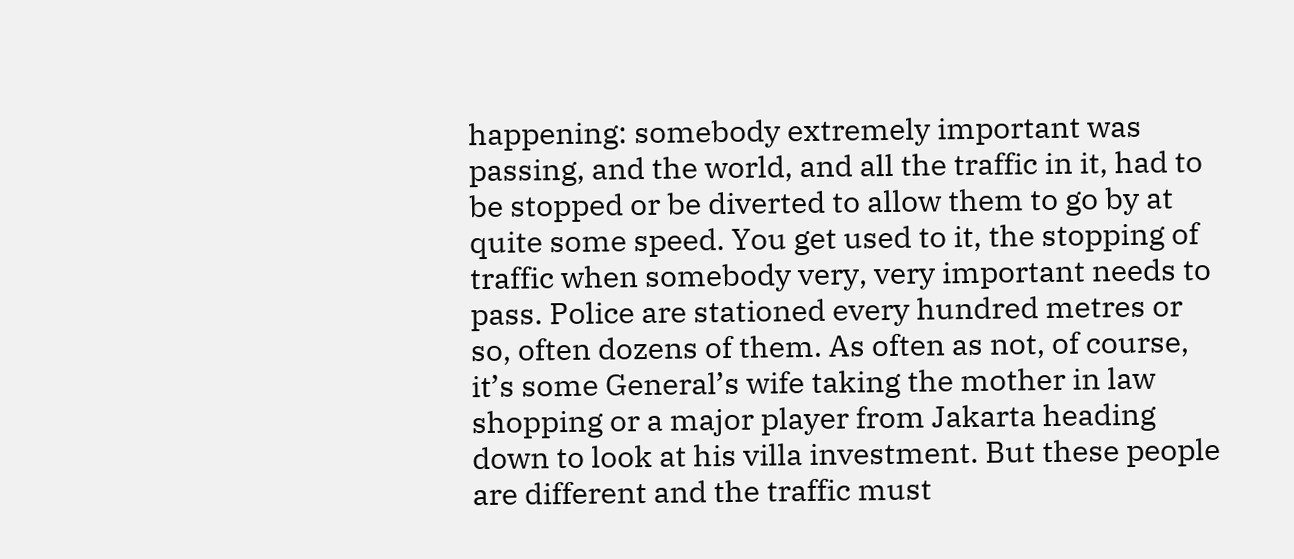happening: somebody extremely important was passing, and the world, and all the traffic in it, had to be stopped or be diverted to allow them to go by at quite some speed. You get used to it, the stopping of traffic when somebody very, very important needs to pass. Police are stationed every hundred metres or so, often dozens of them. As often as not, of course, it’s some General’s wife taking the mother in law shopping or a major player from Jakarta heading down to look at his villa investment. But these people are different and the traffic must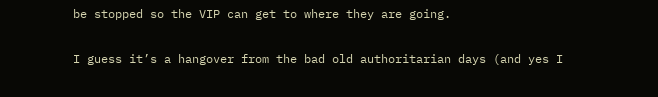be stopped so the VIP can get to where they are going.

I guess it’s a hangover from the bad old authoritarian days (and yes I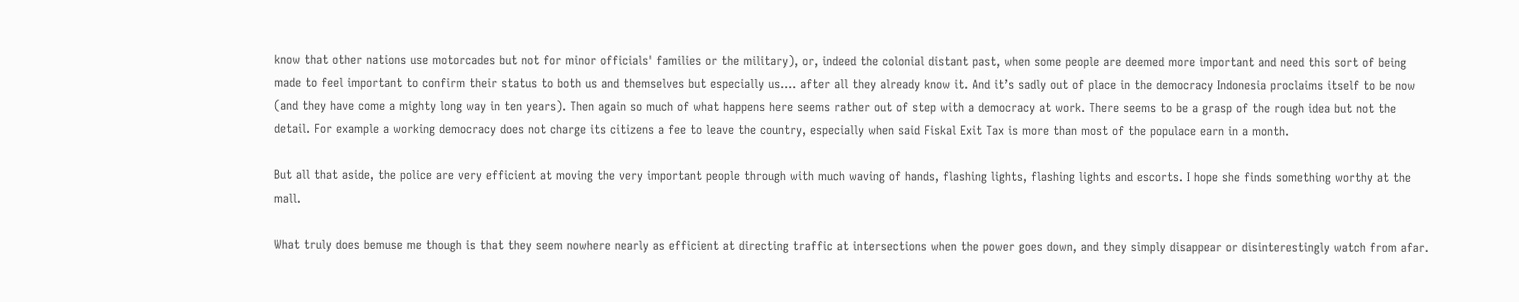know that other nations use motorcades but not for minor officials' families or the military), or, indeed the colonial distant past, when some people are deemed more important and need this sort of being made to feel important to confirm their status to both us and themselves but especially us…. after all they already know it. And it’s sadly out of place in the democracy Indonesia proclaims itself to be now (and they have come a mighty long way in ten years). Then again so much of what happens here seems rather out of step with a democracy at work. There seems to be a grasp of the rough idea but not the detail. For example a working democracy does not charge its citizens a fee to leave the country, especially when said Fiskal Exit Tax is more than most of the populace earn in a month.

But all that aside, the police are very efficient at moving the very important people through with much waving of hands, flashing lights, flashing lights and escorts. I hope she finds something worthy at the mall.

What truly does bemuse me though is that they seem nowhere nearly as efficient at directing traffic at intersections when the power goes down, and they simply disappear or disinterestingly watch from afar.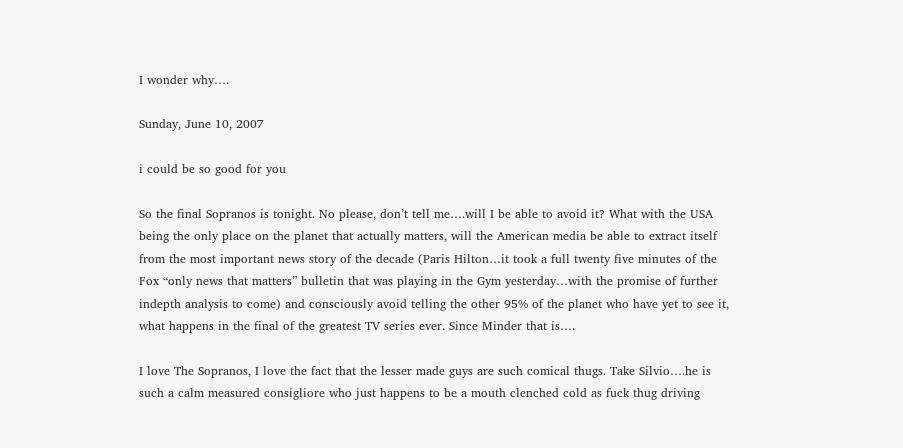I wonder why….

Sunday, June 10, 2007

i could be so good for you

So the final Sopranos is tonight. No please, don’t tell me….will I be able to avoid it? What with the USA being the only place on the planet that actually matters, will the American media be able to extract itself from the most important news story of the decade (Paris Hilton…it took a full twenty five minutes of the Fox “only news that matters” bulletin that was playing in the Gym yesterday…with the promise of further indepth analysis to come) and consciously avoid telling the other 95% of the planet who have yet to see it, what happens in the final of the greatest TV series ever. Since Minder that is….

I love The Sopranos, I love the fact that the lesser made guys are such comical thugs. Take Silvio….he is such a calm measured consigliore who just happens to be a mouth clenched cold as fuck thug driving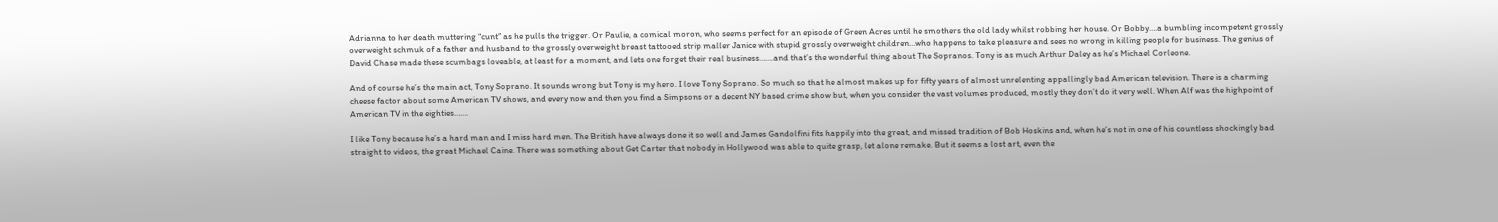Adrianna to her death muttering “cunt” as he pulls the trigger. Or Paulie, a comical moron, who seems perfect for an episode of Green Acres until he smothers the old lady whilst robbing her house. Or Bobby….a bumbling incompetent grossly overweight schmuk of a father and husband to the grossly overweight breast tattooed strip maller Janice with stupid grossly overweight children…who happens to take pleasure and sees no wrong in killing people for business. The genius of David Chase made these scumbags loveable, at least for a moment, and lets one forget their real business…….and that’s the wonderful thing about The Sopranos. Tony is as much Arthur Daley as he’s Michael Corleone.

And of course he’s the main act, Tony Soprano. It sounds wrong but Tony is my hero. I love Tony Soprano. So much so that he almost makes up for fifty years of almost unrelenting appallingly bad American television. There is a charming cheese factor about some American TV shows, and every now and then you find a Simpsons or a decent NY based crime show but, when you consider the vast volumes produced, mostly they don’t do it very well. When Alf was the highpoint of American TV in the eighties…….

I like Tony because he’s a hard man and I miss hard men. The British have always done it so well and James Gandolfini fits happily into the great, and missed tradition of Bob Hoskins and, when he’s not in one of his countless shockingly bad straight to videos, the great Michael Caine. There was something about Get Carter that nobody in Hollywood was able to quite grasp, let alone remake. But it seems a lost art, even the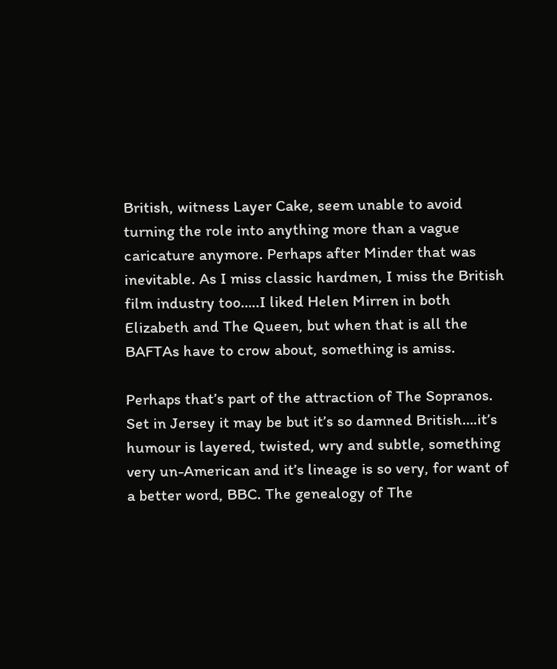British, witness Layer Cake, seem unable to avoid turning the role into anything more than a vague caricature anymore. Perhaps after Minder that was inevitable. As I miss classic hardmen, I miss the British film industry too…..I liked Helen Mirren in both Elizabeth and The Queen, but when that is all the BAFTAs have to crow about, something is amiss.

Perhaps that’s part of the attraction of The Sopranos. Set in Jersey it may be but it’s so damned British….it’s humour is layered, twisted, wry and subtle, something very un-American and it’s lineage is so very, for want of a better word, BBC. The genealogy of The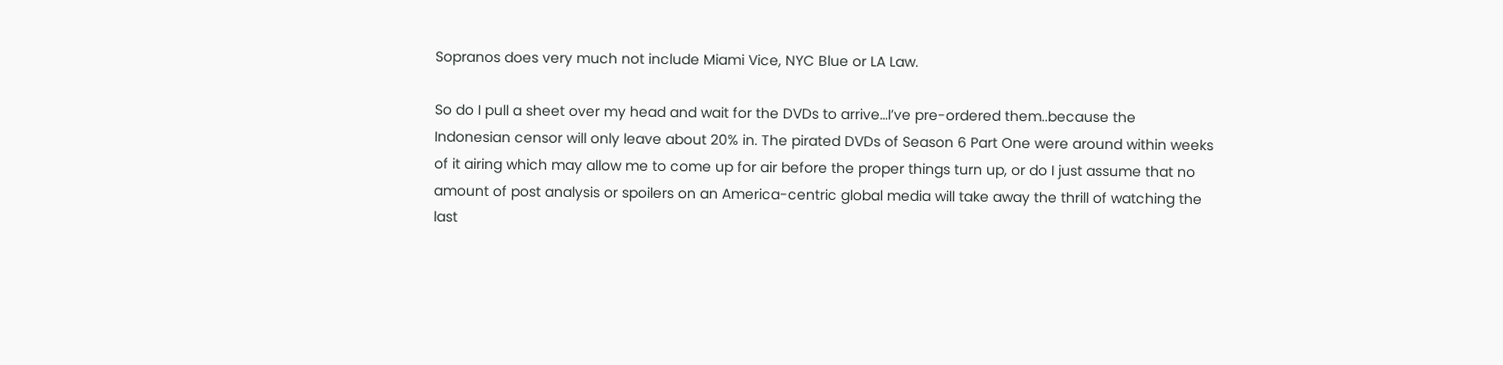Sopranos does very much not include Miami Vice, NYC Blue or LA Law.

So do I pull a sheet over my head and wait for the DVDs to arrive…I’ve pre-ordered them..because the Indonesian censor will only leave about 20% in. The pirated DVDs of Season 6 Part One were around within weeks of it airing which may allow me to come up for air before the proper things turn up, or do I just assume that no amount of post analysis or spoilers on an America-centric global media will take away the thrill of watching the last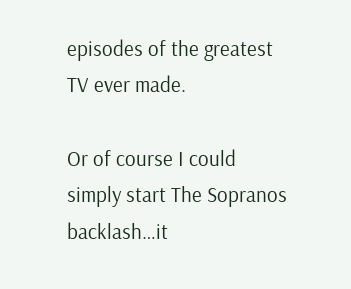episodes of the greatest TV ever made.

Or of course I could simply start The Sopranos backlash…it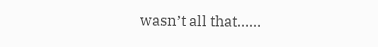wasn’t all that……